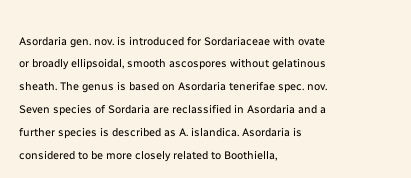Asordaria gen. nov. is introduced for Sordariaceae with ovate or broadly ellipsoidal, smooth ascospores without gelatinous sheath. The genus is based on Asordaria tenerifae spec. nov. Seven species of Sordaria are reclassified in Asordaria and a further species is described as A. islandica. Asordaria is considered to be more closely related to Boothiella,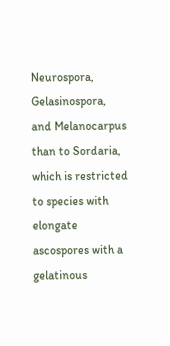Neurospora, Gelasinospora, and Melanocarpus than to Sordaria, which is restricted to species with elongate ascospores with a gelatinous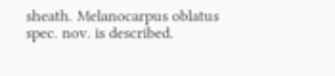sheath. Melanocarpus oblatus spec. nov. is described.